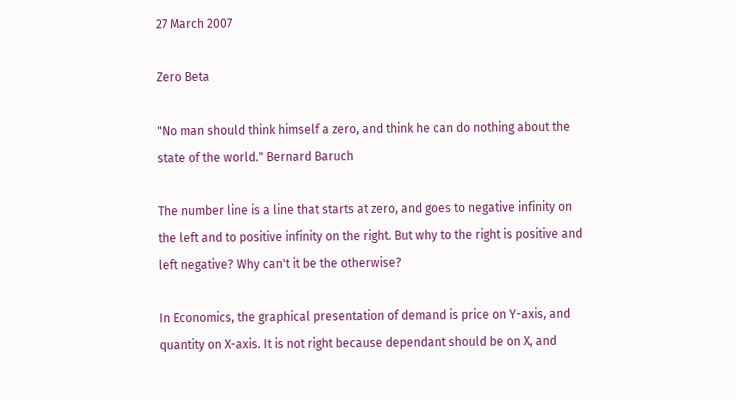27 March 2007

Zero Beta

"No man should think himself a zero, and think he can do nothing about the state of the world." Bernard Baruch

The number line is a line that starts at zero, and goes to negative infinity on the left and to positive infinity on the right. But why to the right is positive and left negative? Why can't it be the otherwise?

In Economics, the graphical presentation of demand is price on Y-axis, and quantity on X-axis. It is not right because dependant should be on X, and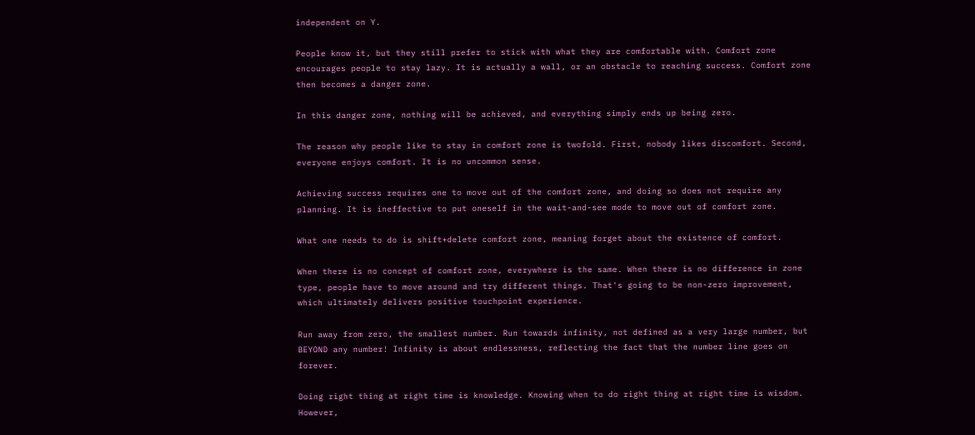independent on Y.

People know it, but they still prefer to stick with what they are comfortable with. Comfort zone encourages people to stay lazy. It is actually a wall, or an obstacle to reaching success. Comfort zone then becomes a danger zone.

In this danger zone, nothing will be achieved, and everything simply ends up being zero.

The reason why people like to stay in comfort zone is twofold. First, nobody likes discomfort. Second, everyone enjoys comfort. It is no uncommon sense.

Achieving success requires one to move out of the comfort zone, and doing so does not require any planning. It is ineffective to put oneself in the wait-and-see mode to move out of comfort zone.

What one needs to do is shift+delete comfort zone, meaning forget about the existence of comfort.

When there is no concept of comfort zone, everywhere is the same. When there is no difference in zone type, people have to move around and try different things. That's going to be non-zero improvement, which ultimately delivers positive touchpoint experience.

Run away from zero, the smallest number. Run towards infinity, not defined as a very large number, but BEYOND any number! Infinity is about endlessness, reflecting the fact that the number line goes on forever.

Doing right thing at right time is knowledge. Knowing when to do right thing at right time is wisdom. However,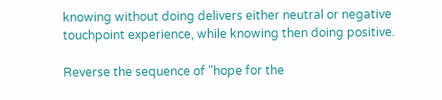knowing without doing delivers either neutral or negative touchpoint experience, while knowing then doing positive.

Reverse the sequence of "hope for the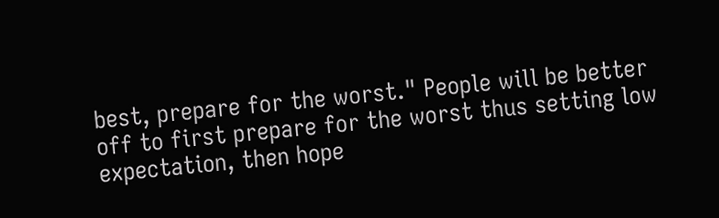best, prepare for the worst." People will be better off to first prepare for the worst thus setting low expectation, then hope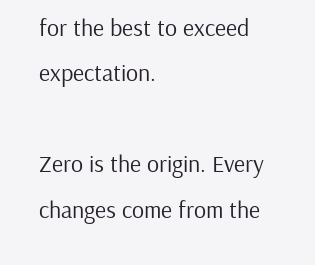for the best to exceed expectation.

Zero is the origin. Every changes come from the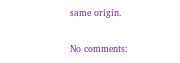same origin.

No comments: